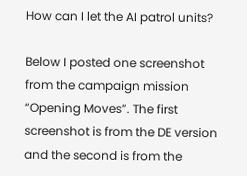How can I let the AI patrol units?

Below I posted one screenshot from the campaign mission “Opening Moves”. The first screenshot is from the DE version and the second is from the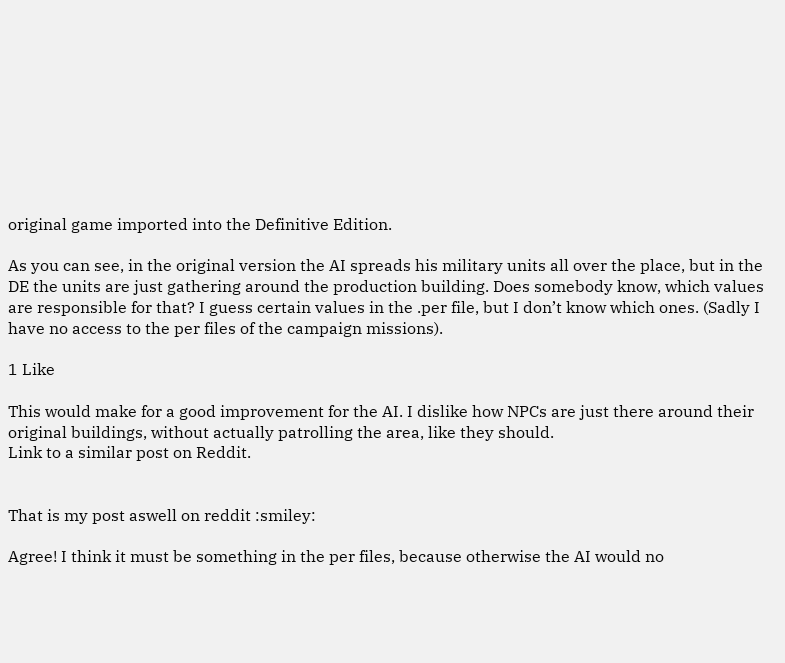original game imported into the Definitive Edition.

As you can see, in the original version the AI spreads his military units all over the place, but in the DE the units are just gathering around the production building. Does somebody know, which values are responsible for that? I guess certain values in the .per file, but I don’t know which ones. (Sadly I have no access to the per files of the campaign missions).

1 Like

This would make for a good improvement for the AI. I dislike how NPCs are just there around their original buildings, without actually patrolling the area, like they should.
Link to a similar post on Reddit.


That is my post aswell on reddit :smiley:

Agree! I think it must be something in the per files, because otherwise the AI would no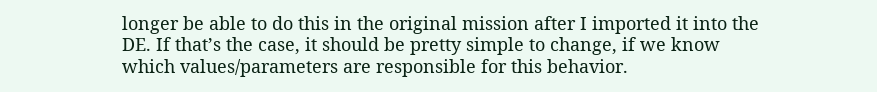longer be able to do this in the original mission after I imported it into the DE. If that’s the case, it should be pretty simple to change, if we know which values/parameters are responsible for this behavior.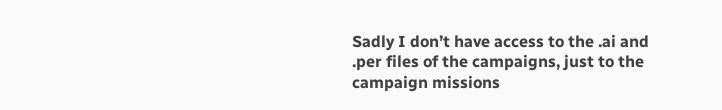Sadly I don’t have access to the .ai and .per files of the campaigns, just to the campaign missions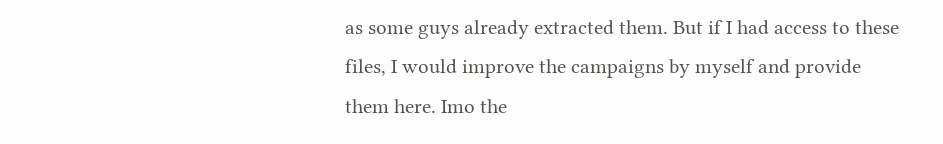as some guys already extracted them. But if I had access to these files, I would improve the campaigns by myself and provide them here. Imo the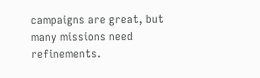campaigns are great, but many missions need refinements.